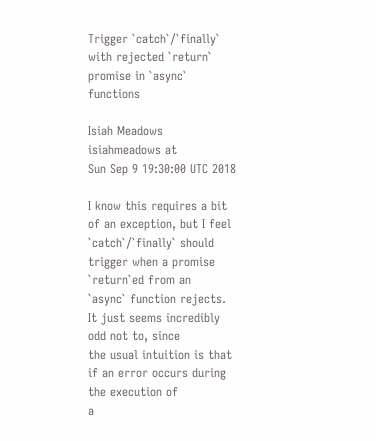Trigger `catch`/`finally` with rejected `return` promise in `async` functions

Isiah Meadows isiahmeadows at
Sun Sep 9 19:30:00 UTC 2018

I know this requires a bit of an exception, but I feel
`catch`/`finally` should trigger when a promise `return`ed from an
`async` function rejects. It just seems incredibly odd not to, since
the usual intuition is that if an error occurs during the execution of
a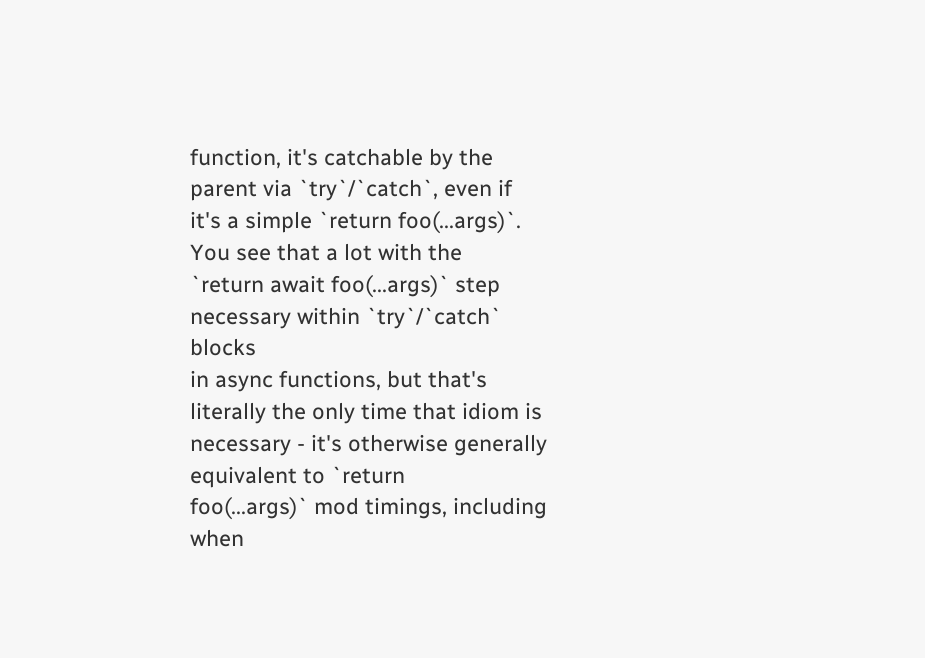function, it's catchable by the parent via `try`/`catch`, even if
it's a simple `return foo(...args)`. You see that a lot with the
`return await foo(...args)` step necessary within `try`/`catch` blocks
in async functions, but that's literally the only time that idiom is
necessary - it's otherwise generally equivalent to `return
foo(...args)` mod timings, including when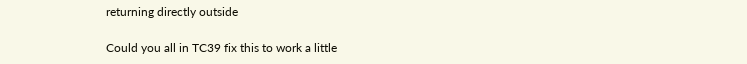returning directly outside

Could you all in TC39 fix this to work a little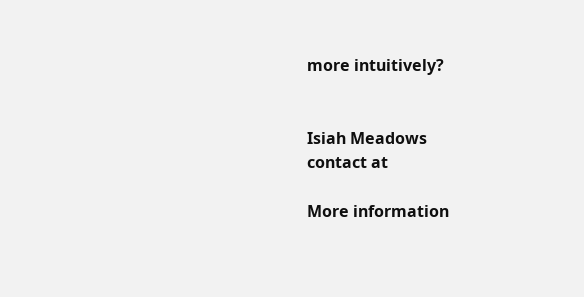more intuitively?


Isiah Meadows
contact at

More information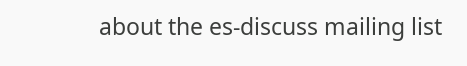about the es-discuss mailing list